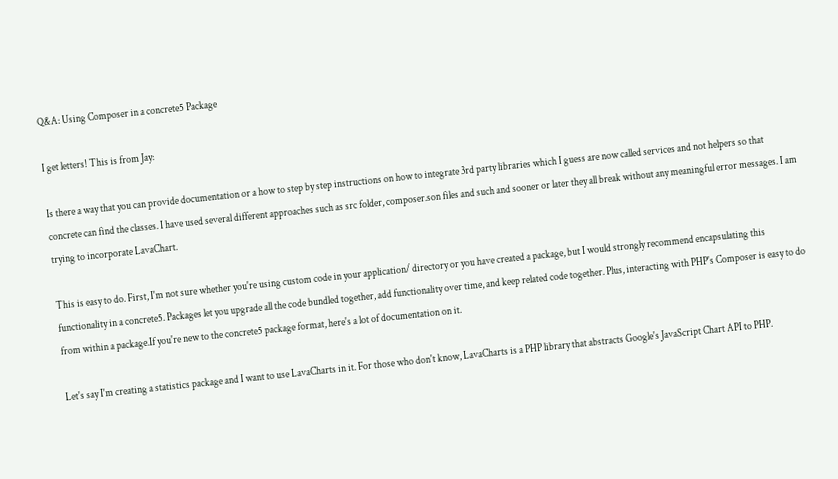Q&A: Using Composer in a concrete5 Package

I get letters! This is from Jay:

Is there a way that you can provide documentation or a how to step by step instructions on how to integrate 3rd party libraries which I guess are now called services and not helpers so that concrete can find the classes. I have used several different approaches such as src folder, composer.son files and such and sooner or later they all break without any meaningful error messages. I am trying to incorporate LavaChart.

This is easy to do. First, I'm not sure whether you're using custom code in your application/ directory or you have created a package, but I would strongly recommend encapsulating this functionality in a concrete5. Packages let you upgrade all the code bundled together, add functionality over time, and keep related code together. Plus, interacting with PHP's Composer is easy to do from within a package.If you're new to the concrete5 package format, here's a lot of documentation on it.

Let's say I'm creating a statistics package and I want to use LavaCharts in it. For those who don't know, LavaCharts is a PHP library that abstracts Google's JavaScript Chart API to PHP.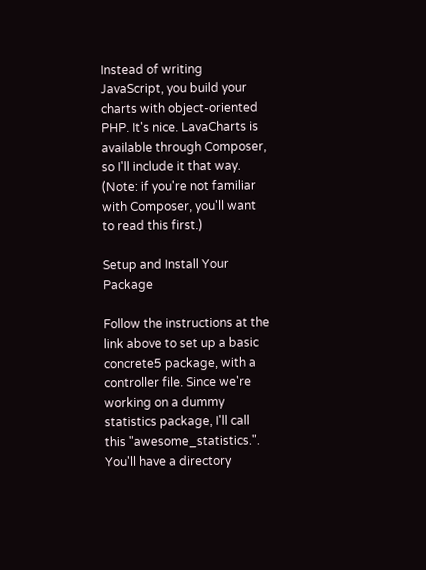Instead of writing JavaScript, you build your charts with object-oriented PHP. It's nice. LavaCharts is available through Composer, so I'll include it that way. (Note: if you're not familiar with Composer, you'll want to read this first.)

Setup and Install Your Package

Follow the instructions at the link above to set up a basic concrete5 package, with a controller file. Since we're working on a dummy statistics package, I'll call this "awesome_statistics.". You'll have a directory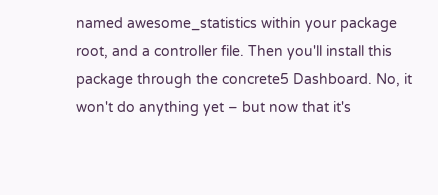named awesome_statistics within your package root, and a controller file. Then you'll install this package through the concrete5 Dashboard. No, it won't do anything yet – but now that it's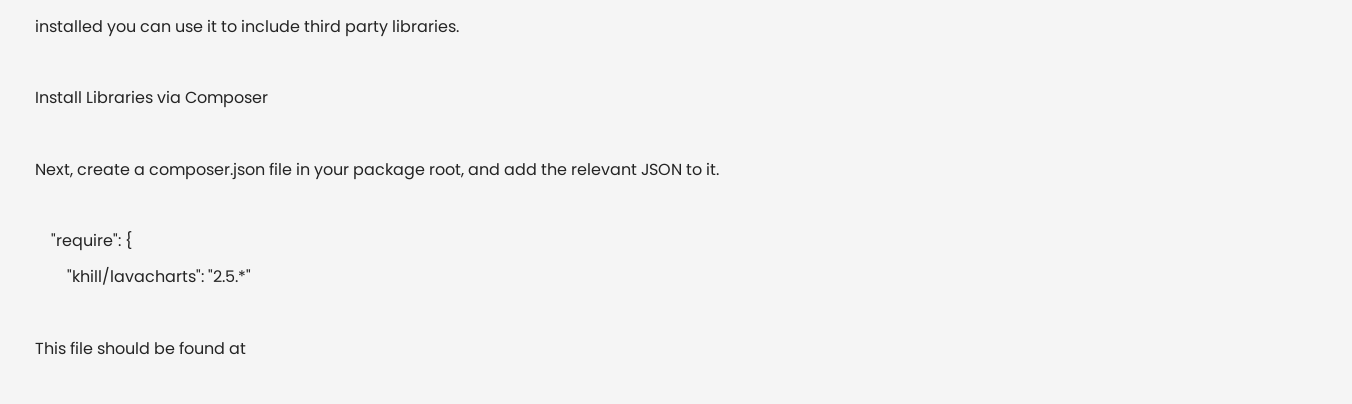installed you can use it to include third party libraries.

Install Libraries via Composer

Next, create a composer.json file in your package root, and add the relevant JSON to it.

    "require": {
        "khill/lavacharts": "2.5.*"

This file should be found at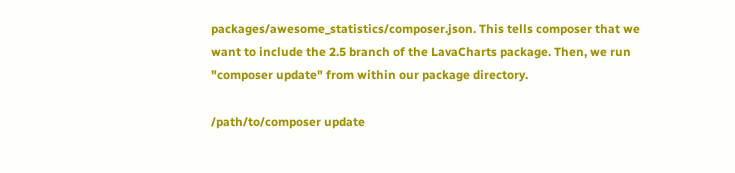packages/awesome_statistics/composer.json. This tells composer that we want to include the 2.5 branch of the LavaCharts package. Then, we run "composer update" from within our package directory.

/path/to/composer update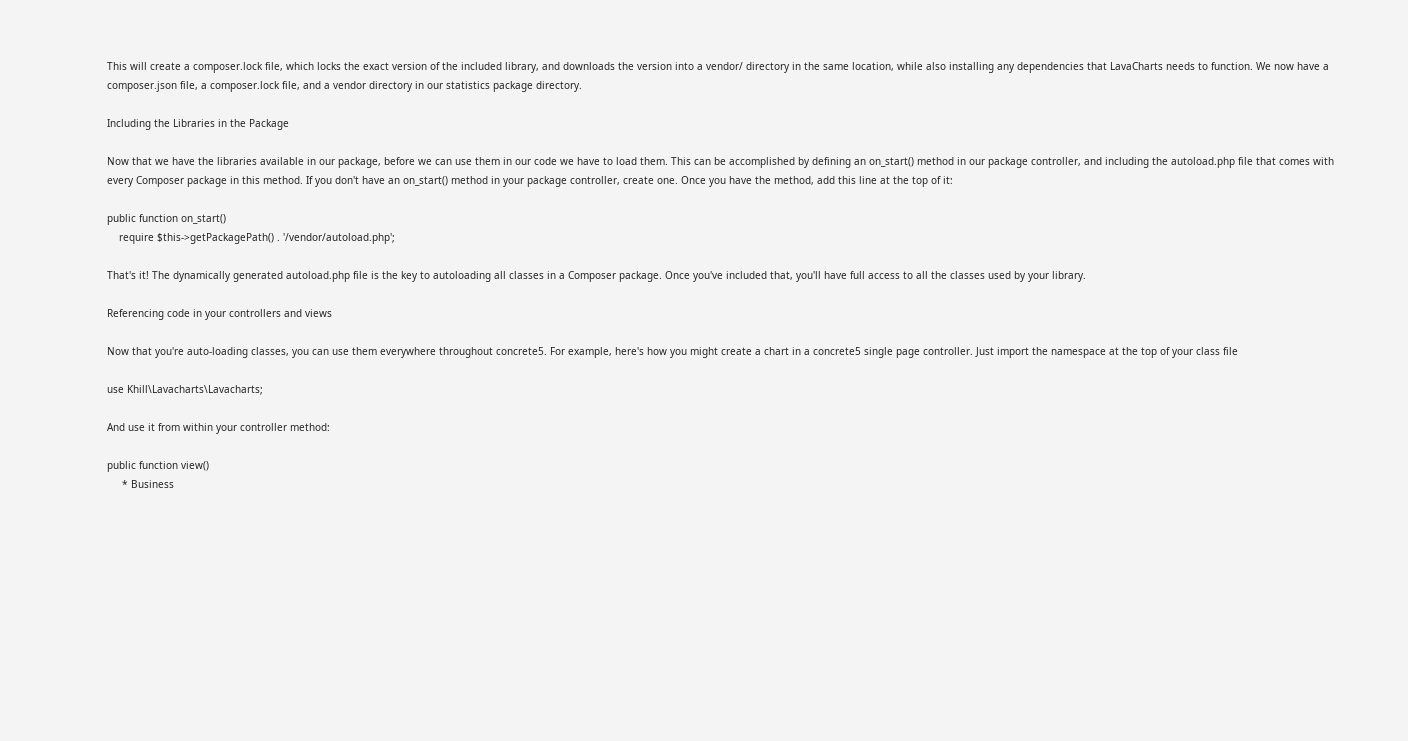This will create a composer.lock file, which locks the exact version of the included library, and downloads the version into a vendor/ directory in the same location, while also installing any dependencies that LavaCharts needs to function. We now have a composer.json file, a composer.lock file, and a vendor directory in our statistics package directory.

Including the Libraries in the Package

Now that we have the libraries available in our package, before we can use them in our code we have to load them. This can be accomplished by defining an on_start() method in our package controller, and including the autoload.php file that comes with every Composer package in this method. If you don't have an on_start() method in your package controller, create one. Once you have the method, add this line at the top of it:

public function on_start()
    require $this->getPackagePath() . '/vendor/autoload.php';

That's it! The dynamically generated autoload.php file is the key to autoloading all classes in a Composer package. Once you've included that, you'll have full access to all the classes used by your library.

Referencing code in your controllers and views

Now that you're auto-loading classes, you can use them everywhere throughout concrete5. For example, here's how you might create a chart in a concrete5 single page controller. Just import the namespace at the top of your class file

use Khill\Lavacharts\Lavacharts;

And use it from within your controller method:

public function view()
     * Business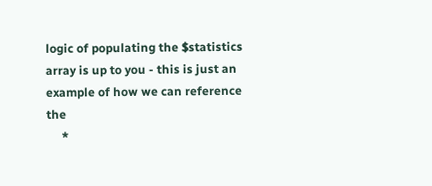logic of populating the $statistics array is up to you - this is just an example of how we can reference the
     *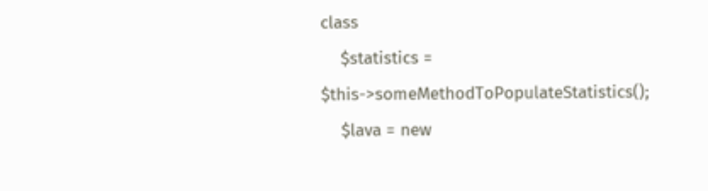class
    $statistics = $this->someMethodToPopulateStatistics();
    $lava = new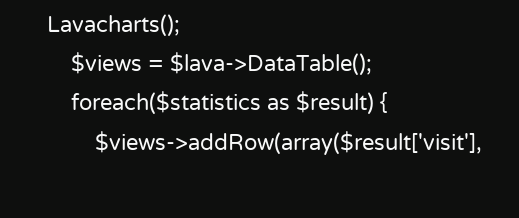Lavacharts();
    $views = $lava->DataTable();
    foreach($statistics as $result) {
        $views->addRow(array($result['visit'],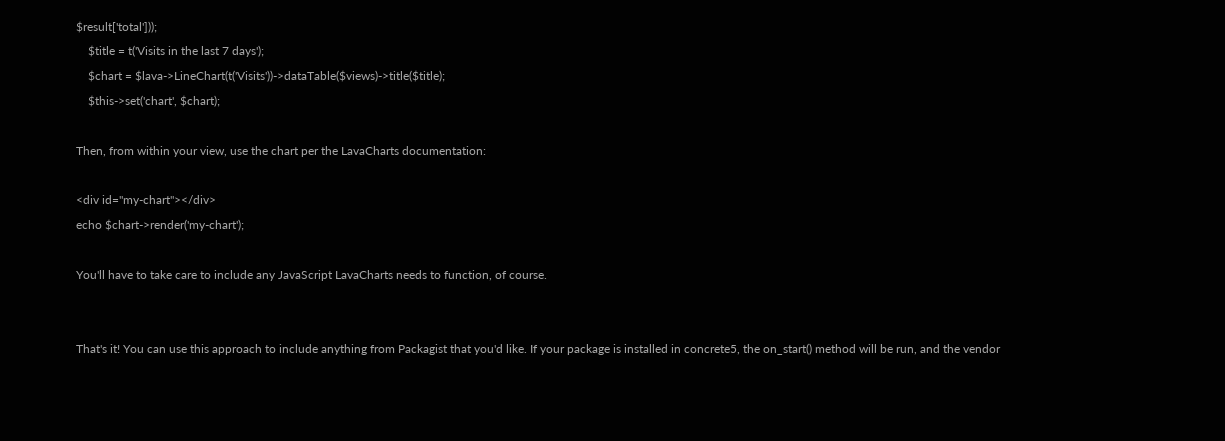$result['total']));
    $title = t('Visits in the last 7 days');
    $chart = $lava->LineChart(t('Visits'))->dataTable($views)->title($title);
    $this->set('chart', $chart);

Then, from within your view, use the chart per the LavaCharts documentation:

<div id="my-chart"></div>
echo $chart->render('my-chart');

You'll have to take care to include any JavaScript LavaCharts needs to function, of course.


That's it! You can use this approach to include anything from Packagist that you'd like. If your package is installed in concrete5, the on_start() method will be run, and the vendor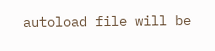autoload file will be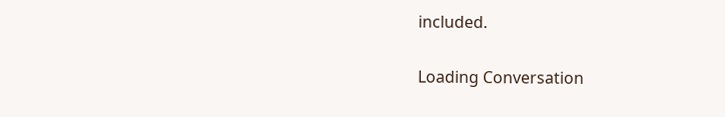included.

Loading Conversation